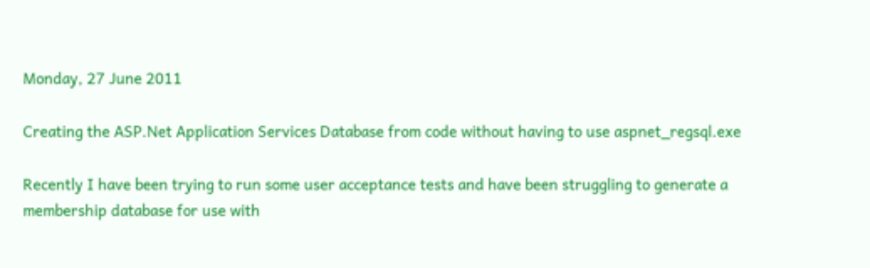Monday, 27 June 2011

Creating the ASP.Net Application Services Database from code without having to use aspnet_regsql.exe

Recently I have been trying to run some user acceptance tests and have been struggling to generate a membership database for use with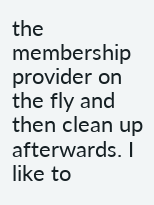the membership provider on the fly and then clean up afterwards. I like to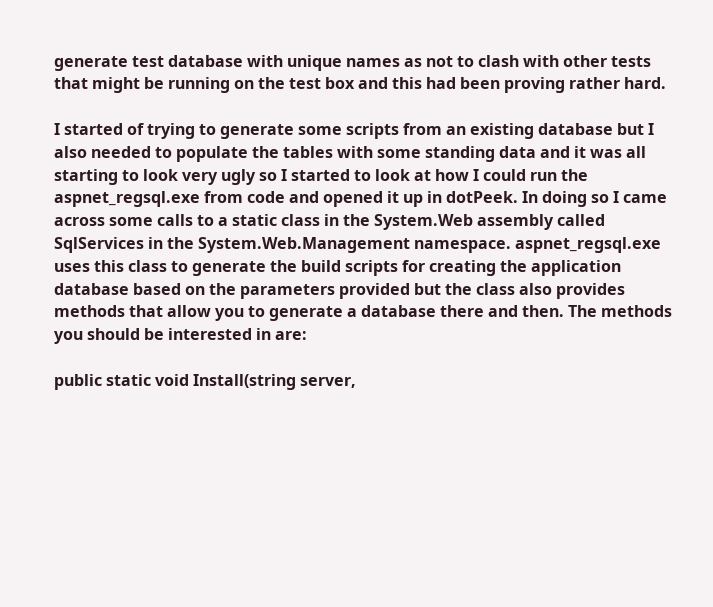generate test database with unique names as not to clash with other tests that might be running on the test box and this had been proving rather hard.

I started of trying to generate some scripts from an existing database but I also needed to populate the tables with some standing data and it was all starting to look very ugly so I started to look at how I could run the aspnet_regsql.exe from code and opened it up in dotPeek. In doing so I came across some calls to a static class in the System.Web assembly called SqlServices in the System.Web.Management namespace. aspnet_regsql.exe uses this class to generate the build scripts for creating the application database based on the parameters provided but the class also provides methods that allow you to generate a database there and then. The methods you should be interested in are:

public static void Install(string server,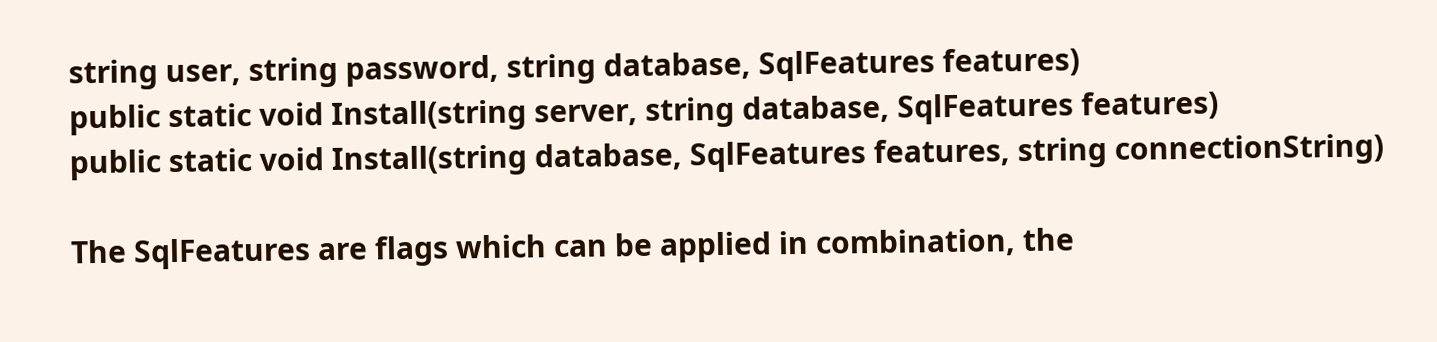string user, string password, string database, SqlFeatures features)
public static void Install(string server, string database, SqlFeatures features)
public static void Install(string database, SqlFeatures features, string connectionString)

The SqlFeatures are flags which can be applied in combination, the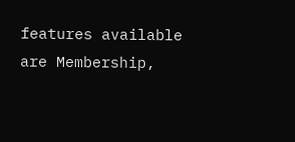features available are Membership,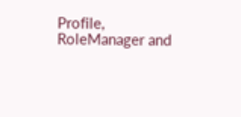Profile, RoleManager and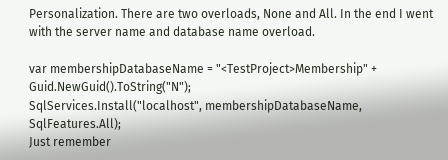Personalization. There are two overloads, None and All. In the end I went with the server name and database name overload.

var membershipDatabaseName = "<TestProject>Membership" + Guid.NewGuid().ToString("N");
SqlServices.Install("localhost", membershipDatabaseName, SqlFeatures.All);
Just remember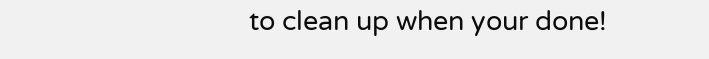to clean up when your done!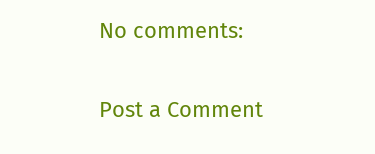No comments:

Post a Comment